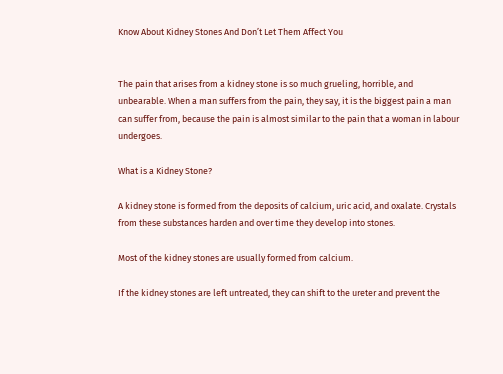Know About Kidney Stones And Don’t Let Them Affect You


The pain that arises from a kidney stone is so much grueling, horrible, and unbearable. When a man suffers from the pain, they say, it is the biggest pain a man can suffer from, because the pain is almost similar to the pain that a woman in labour undergoes.

What is a Kidney Stone?

A kidney stone is formed from the deposits of calcium, uric acid, and oxalate. Crystals from these substances harden and over time they develop into stones.

Most of the kidney stones are usually formed from calcium.

If the kidney stones are left untreated, they can shift to the ureter and prevent the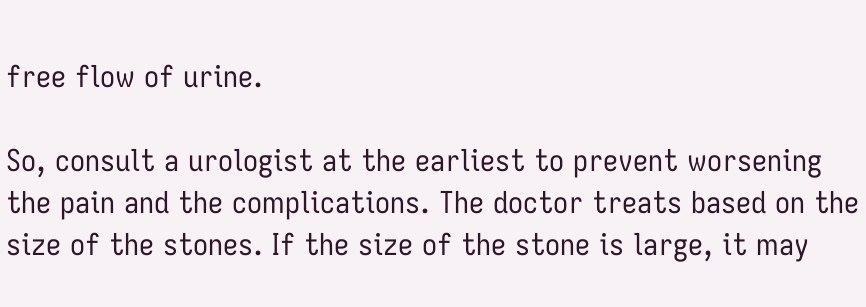free flow of urine.

So, consult a urologist at the earliest to prevent worsening the pain and the complications. The doctor treats based on the size of the stones. If the size of the stone is large, it may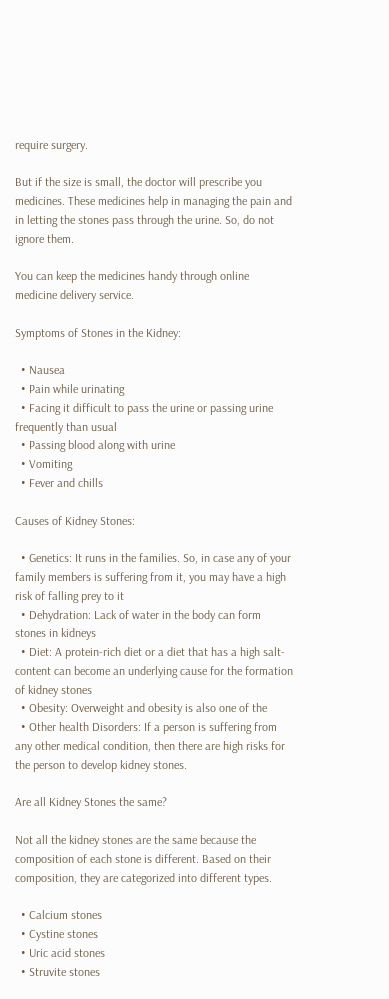require surgery.

But if the size is small, the doctor will prescribe you medicines. These medicines help in managing the pain and in letting the stones pass through the urine. So, do not ignore them.

You can keep the medicines handy through online medicine delivery service.

Symptoms of Stones in the Kidney:

  • Nausea
  • Pain while urinating
  • Facing it difficult to pass the urine or passing urine frequently than usual
  • Passing blood along with urine
  • Vomiting
  • Fever and chills

Causes of Kidney Stones:

  • Genetics: It runs in the families. So, in case any of your family members is suffering from it, you may have a high risk of falling prey to it
  • Dehydration: Lack of water in the body can form stones in kidneys
  • Diet: A protein-rich diet or a diet that has a high salt-content can become an underlying cause for the formation of kidney stones
  • Obesity: Overweight and obesity is also one of the
  • Other health Disorders: If a person is suffering from any other medical condition, then there are high risks for the person to develop kidney stones.

Are all Kidney Stones the same?

Not all the kidney stones are the same because the composition of each stone is different. Based on their composition, they are categorized into different types.

  • Calcium stones
  • Cystine stones
  • Uric acid stones
  • Struvite stones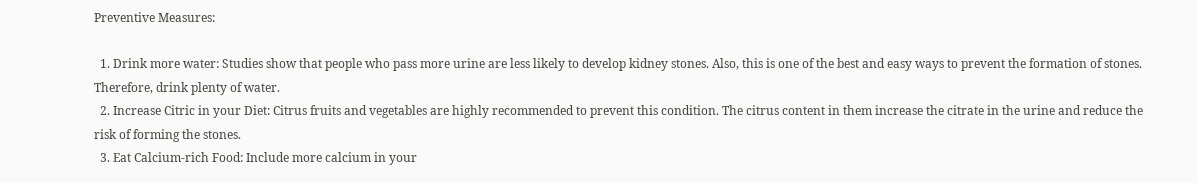Preventive Measures:

  1. Drink more water: Studies show that people who pass more urine are less likely to develop kidney stones. Also, this is one of the best and easy ways to prevent the formation of stones. Therefore, drink plenty of water.
  2. Increase Citric in your Diet: Citrus fruits and vegetables are highly recommended to prevent this condition. The citrus content in them increase the citrate in the urine and reduce the risk of forming the stones.
  3. Eat Calcium-rich Food: Include more calcium in your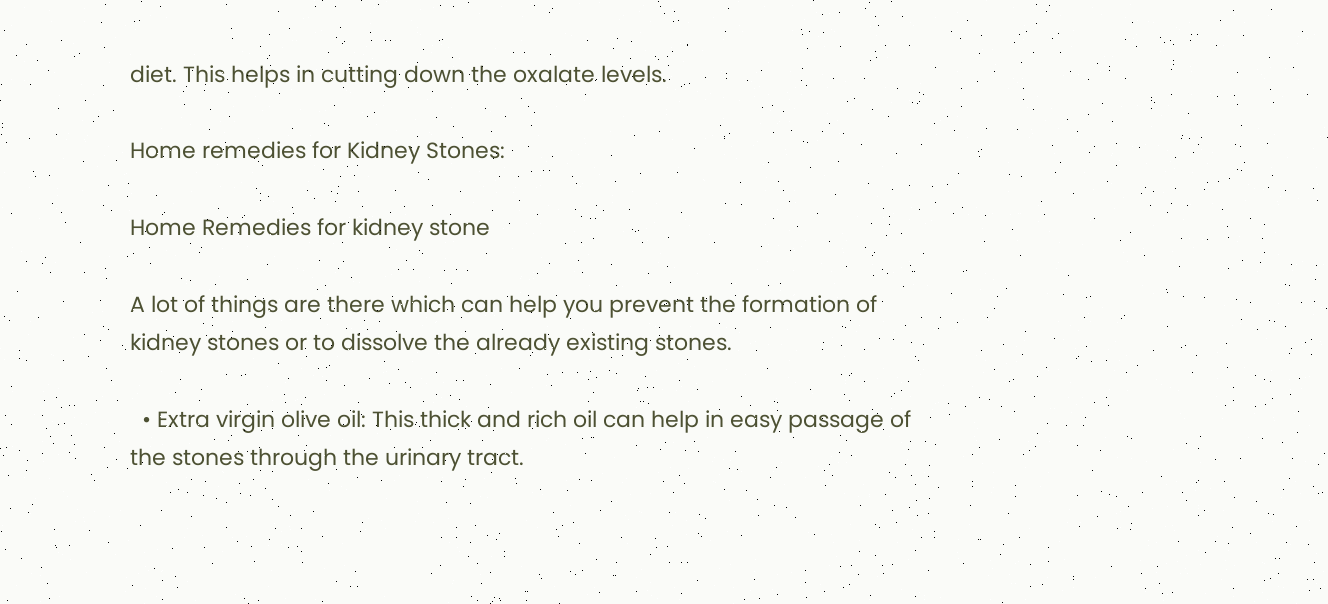diet. This helps in cutting down the oxalate levels.

Home remedies for Kidney Stones:

Home Remedies for kidney stone

A lot of things are there which can help you prevent the formation of kidney stones or to dissolve the already existing stones.

  • Extra virgin olive oil: This thick and rich oil can help in easy passage of the stones through the urinary tract.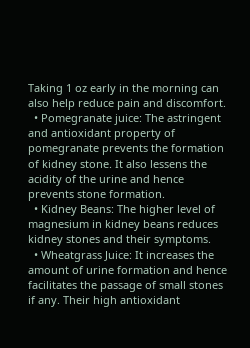Taking 1 oz early in the morning can also help reduce pain and discomfort.
  • Pomegranate juice: The astringent and antioxidant property of pomegranate prevents the formation of kidney stone. It also lessens the acidity of the urine and hence prevents stone formation.
  • Kidney Beans: The higher level of magnesium in kidney beans reduces kidney stones and their symptoms.
  • Wheatgrass Juice: It increases the amount of urine formation and hence facilitates the passage of small stones if any. Their high antioxidant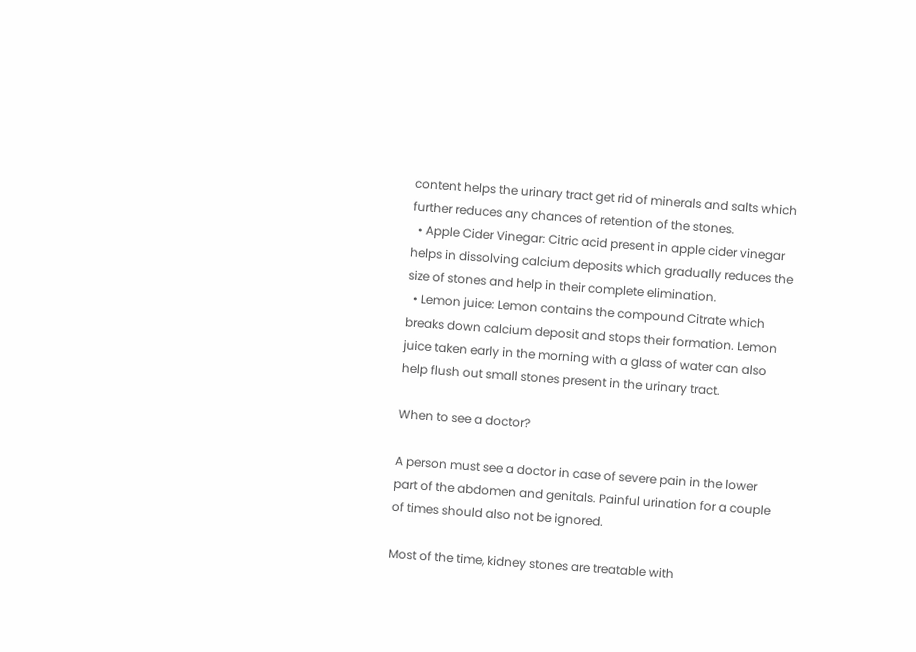content helps the urinary tract get rid of minerals and salts which further reduces any chances of retention of the stones.
  • Apple Cider Vinegar: Citric acid present in apple cider vinegar helps in dissolving calcium deposits which gradually reduces the size of stones and help in their complete elimination.
  • Lemon juice: Lemon contains the compound Citrate which breaks down calcium deposit and stops their formation. Lemon juice taken early in the morning with a glass of water can also help flush out small stones present in the urinary tract.

When to see a doctor?

A person must see a doctor in case of severe pain in the lower part of the abdomen and genitals. Painful urination for a couple of times should also not be ignored.

Most of the time, kidney stones are treatable with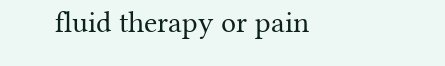fluid therapy or pain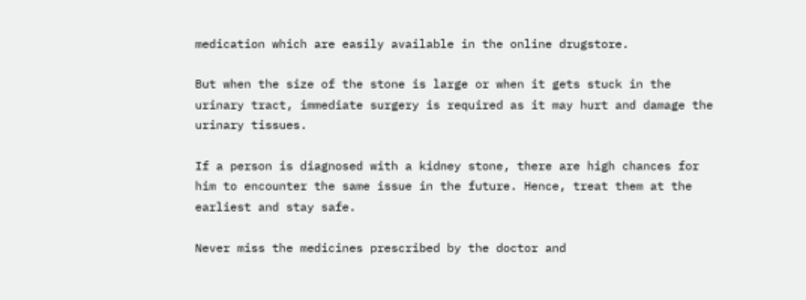medication which are easily available in the online drugstore.

But when the size of the stone is large or when it gets stuck in the urinary tract, immediate surgery is required as it may hurt and damage the urinary tissues.

If a person is diagnosed with a kidney stone, there are high chances for him to encounter the same issue in the future. Hence, treat them at the earliest and stay safe.

Never miss the medicines prescribed by the doctor and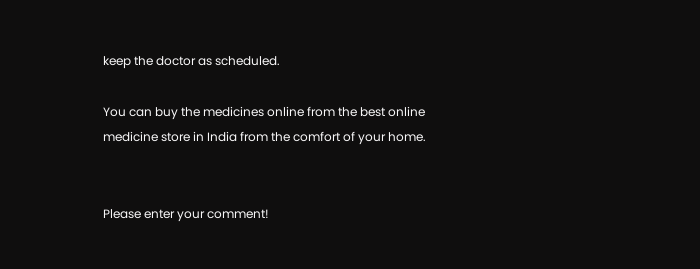keep the doctor as scheduled.

You can buy the medicines online from the best online medicine store in India from the comfort of your home.


Please enter your comment!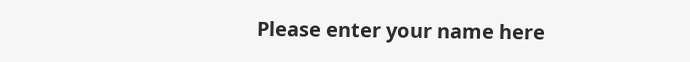Please enter your name here